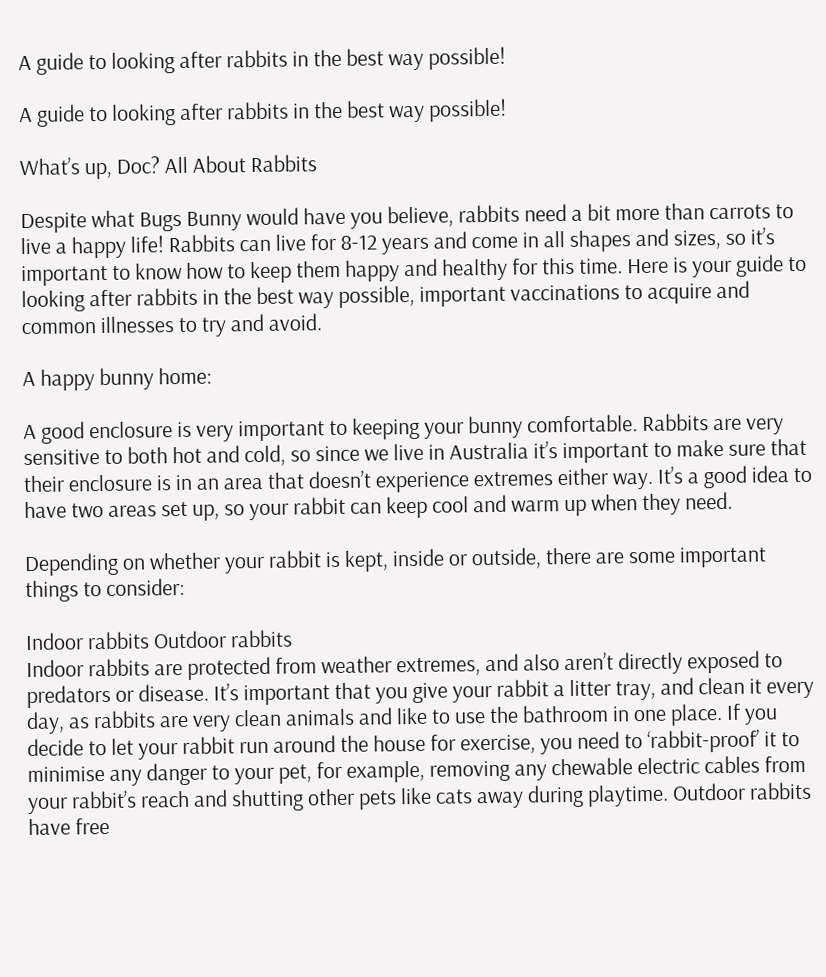A guide to looking after rabbits in the best way possible!

A guide to looking after rabbits in the best way possible!

What’s up, Doc? All About Rabbits

Despite what Bugs Bunny would have you believe, rabbits need a bit more than carrots to live a happy life! Rabbits can live for 8-12 years and come in all shapes and sizes, so it’s important to know how to keep them happy and healthy for this time. Here is your guide to looking after rabbits in the best way possible, important vaccinations to acquire and common illnesses to try and avoid.

A happy bunny home:

A good enclosure is very important to keeping your bunny comfortable. Rabbits are very sensitive to both hot and cold, so since we live in Australia it’s important to make sure that their enclosure is in an area that doesn’t experience extremes either way. It’s a good idea to have two areas set up, so your rabbit can keep cool and warm up when they need.

Depending on whether your rabbit is kept, inside or outside, there are some important things to consider:

Indoor rabbits Outdoor rabbits
Indoor rabbits are protected from weather extremes, and also aren’t directly exposed to predators or disease. It’s important that you give your rabbit a litter tray, and clean it every day, as rabbits are very clean animals and like to use the bathroom in one place. If you decide to let your rabbit run around the house for exercise, you need to ‘rabbit-proof’ it to minimise any danger to your pet, for example, removing any chewable electric cables from your rabbit’s reach and shutting other pets like cats away during playtime. Outdoor rabbits have free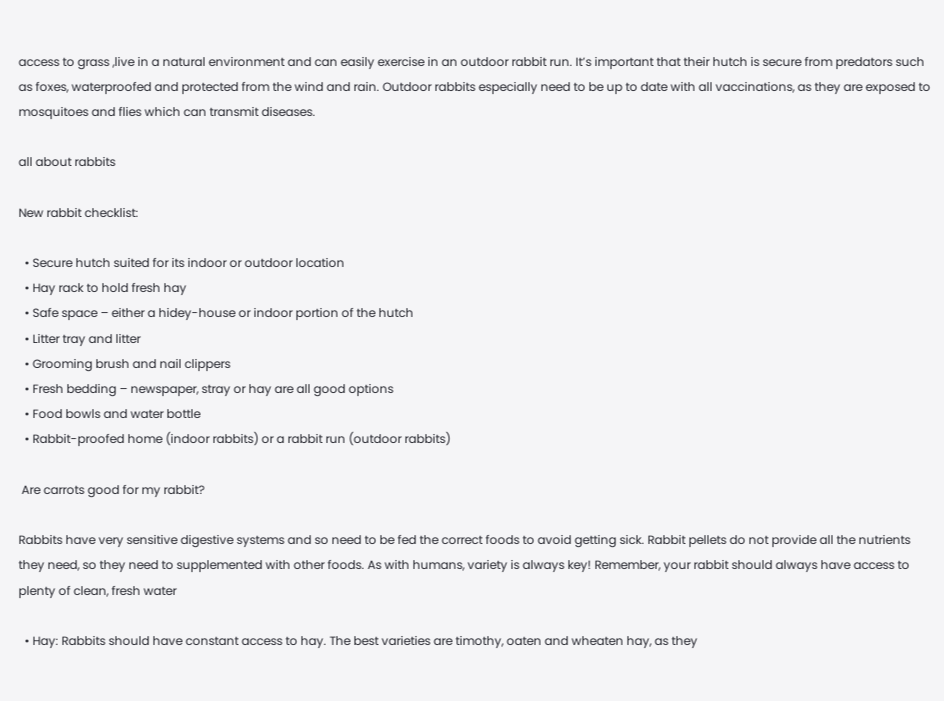access to grass ,live in a natural environment and can easily exercise in an outdoor rabbit run. It’s important that their hutch is secure from predators such as foxes, waterproofed and protected from the wind and rain. Outdoor rabbits especially need to be up to date with all vaccinations, as they are exposed to mosquitoes and flies which can transmit diseases.

all about rabbits

New rabbit checklist:

  • Secure hutch suited for its indoor or outdoor location
  • Hay rack to hold fresh hay
  • Safe space – either a hidey-house or indoor portion of the hutch
  • Litter tray and litter
  • Grooming brush and nail clippers
  • Fresh bedding – newspaper, stray or hay are all good options
  • Food bowls and water bottle
  • Rabbit-proofed home (indoor rabbits) or a rabbit run (outdoor rabbits)

 Are carrots good for my rabbit?

Rabbits have very sensitive digestive systems and so need to be fed the correct foods to avoid getting sick. Rabbit pellets do not provide all the nutrients they need, so they need to supplemented with other foods. As with humans, variety is always key! Remember, your rabbit should always have access to plenty of clean, fresh water

  • Hay: Rabbits should have constant access to hay. The best varieties are timothy, oaten and wheaten hay, as they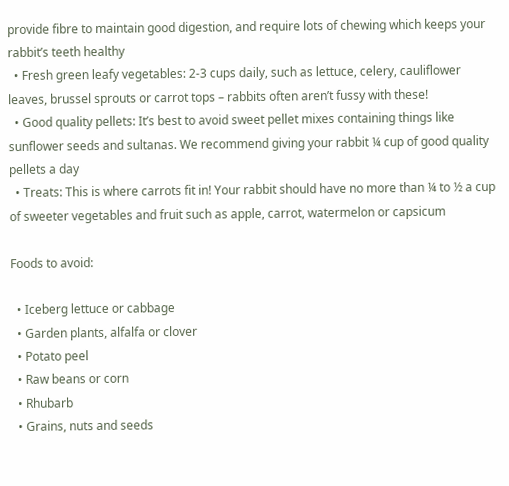provide fibre to maintain good digestion, and require lots of chewing which keeps your rabbit’s teeth healthy
  • Fresh green leafy vegetables: 2-3 cups daily, such as lettuce, celery, cauliflower leaves, brussel sprouts or carrot tops – rabbits often aren’t fussy with these!
  • Good quality pellets: It’s best to avoid sweet pellet mixes containing things like sunflower seeds and sultanas. We recommend giving your rabbit ¼ cup of good quality pellets a day
  • Treats: This is where carrots fit in! Your rabbit should have no more than ¼ to ½ a cup of sweeter vegetables and fruit such as apple, carrot, watermelon or capsicum

Foods to avoid:

  • Iceberg lettuce or cabbage
  • Garden plants, alfalfa or clover
  • Potato peel
  • Raw beans or corn
  • Rhubarb
  • Grains, nuts and seeds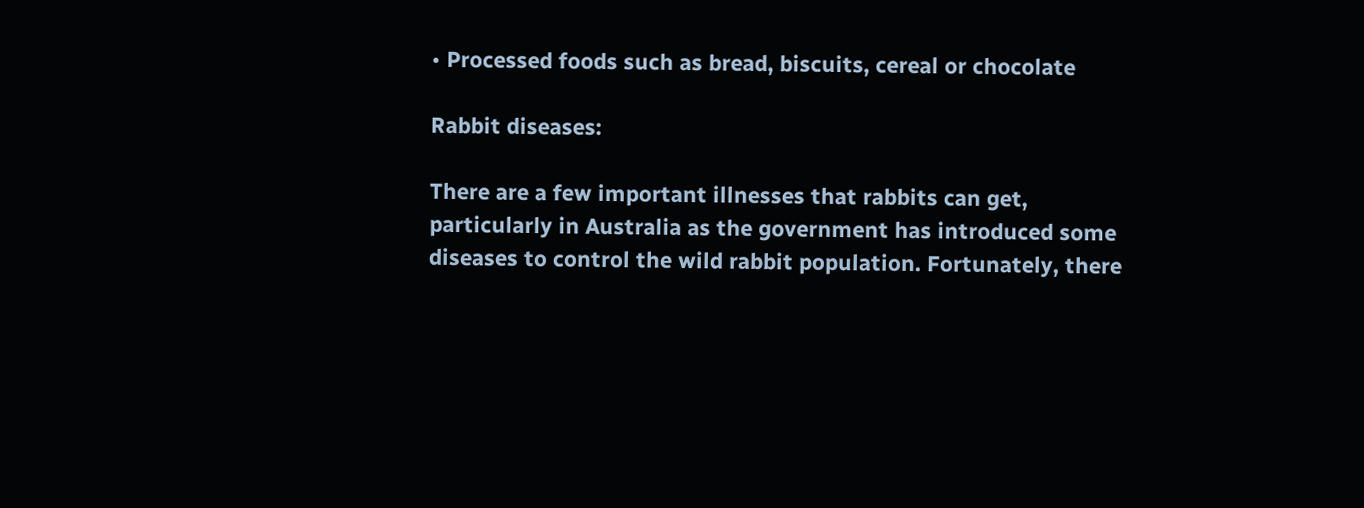• Processed foods such as bread, biscuits, cereal or chocolate

Rabbit diseases:

There are a few important illnesses that rabbits can get, particularly in Australia as the government has introduced some diseases to control the wild rabbit population. Fortunately, there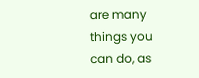are many things you can do, as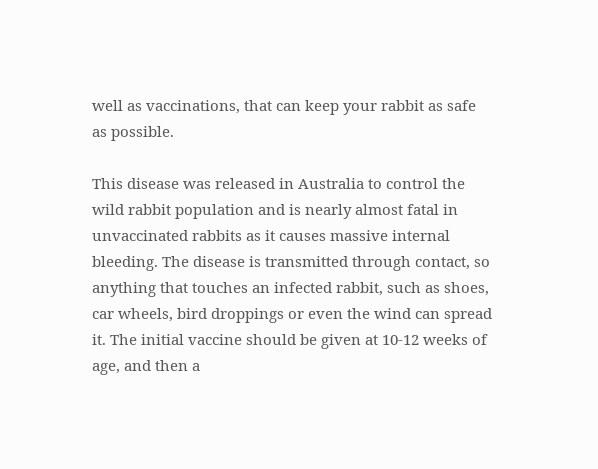well as vaccinations, that can keep your rabbit as safe as possible.

This disease was released in Australia to control the wild rabbit population and is nearly almost fatal in unvaccinated rabbits as it causes massive internal bleeding. The disease is transmitted through contact, so anything that touches an infected rabbit, such as shoes, car wheels, bird droppings or even the wind can spread it. The initial vaccine should be given at 10-12 weeks of age, and then a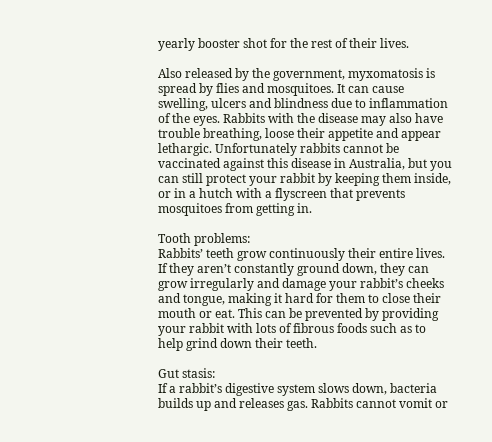yearly booster shot for the rest of their lives.

Also released by the government, myxomatosis is spread by flies and mosquitoes. It can cause swelling, ulcers and blindness due to inflammation of the eyes. Rabbits with the disease may also have trouble breathing, loose their appetite and appear lethargic. Unfortunately rabbits cannot be vaccinated against this disease in Australia, but you can still protect your rabbit by keeping them inside, or in a hutch with a flyscreen that prevents mosquitoes from getting in.

Tooth problems:
Rabbits’ teeth grow continuously their entire lives. If they aren’t constantly ground down, they can grow irregularly and damage your rabbit’s cheeks and tongue, making it hard for them to close their mouth or eat. This can be prevented by providing your rabbit with lots of fibrous foods such as to help grind down their teeth.

Gut stasis:
If a rabbit’s digestive system slows down, bacteria builds up and releases gas. Rabbits cannot vomit or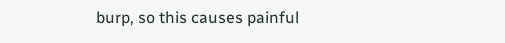burp, so this causes painful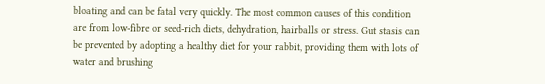bloating and can be fatal very quickly. The most common causes of this condition are from low-fibre or seed-rich diets, dehydration, hairballs or stress. Gut stasis can be prevented by adopting a healthy diet for your rabbit, providing them with lots of water and brushing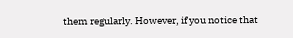them regularly. However, if you notice that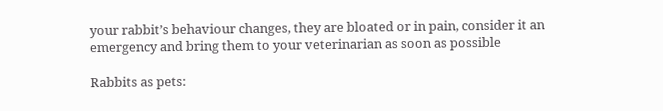your rabbit’s behaviour changes, they are bloated or in pain, consider it an emergency and bring them to your veterinarian as soon as possible

Rabbits as pets: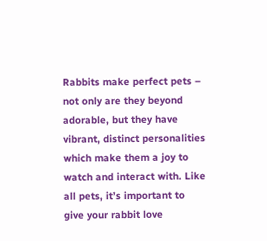Rabbits make perfect pets – not only are they beyond adorable, but they have vibrant, distinct personalities which make them a joy to watch and interact with. Like all pets, it’s important to give your rabbit love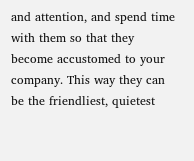and attention, and spend time with them so that they become accustomed to your company. This way they can be the friendliest, quietest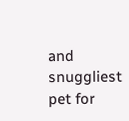and snuggliest pet for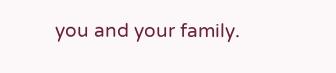you and your family.